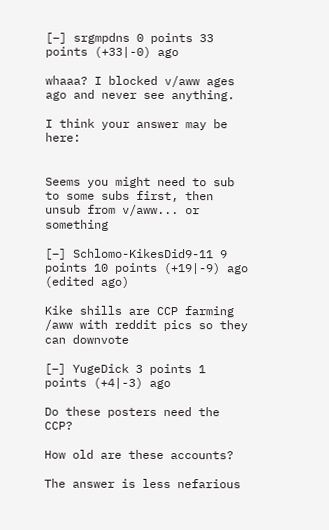[–] srgmpdns 0 points 33 points (+33|-0) ago

whaaa? I blocked v/aww ages ago and never see anything.

I think your answer may be here:


Seems you might need to sub to some subs first, then unsub from v/aww... or something

[–] Schlomo-KikesDid9-11 9 points 10 points (+19|-9) ago  (edited ago)

Kike shills are CCP farming /aww with reddit pics so they can downvote

[–] YugeDick 3 points 1 points (+4|-3) ago

Do these posters need the CCP?

How old are these accounts?

The answer is less nefarious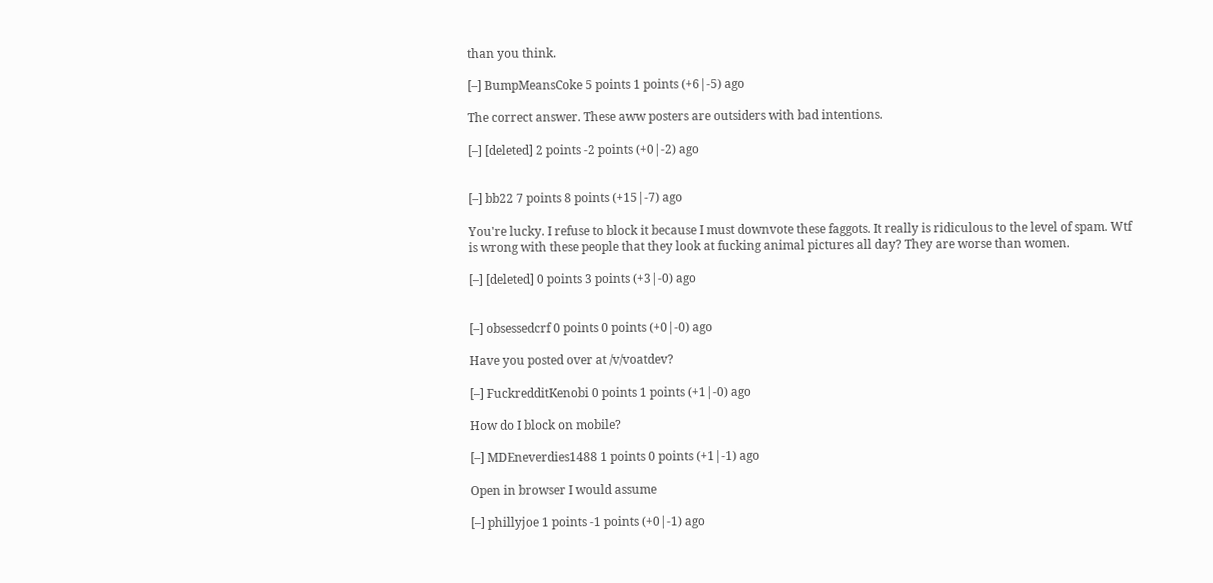than you think.

[–] BumpMeansCoke 5 points 1 points (+6|-5) ago

The correct answer. These aww posters are outsiders with bad intentions.

[–] [deleted] 2 points -2 points (+0|-2) ago


[–] bb22 7 points 8 points (+15|-7) ago

You're lucky. I refuse to block it because I must downvote these faggots. It really is ridiculous to the level of spam. Wtf is wrong with these people that they look at fucking animal pictures all day? They are worse than women.

[–] [deleted] 0 points 3 points (+3|-0) ago


[–] obsessedcrf 0 points 0 points (+0|-0) ago

Have you posted over at /v/voatdev?

[–] FuckredditKenobi 0 points 1 points (+1|-0) ago

How do I block on mobile?

[–] MDEneverdies1488 1 points 0 points (+1|-1) ago

Open in browser I would assume

[–] phillyjoe 1 points -1 points (+0|-1) ago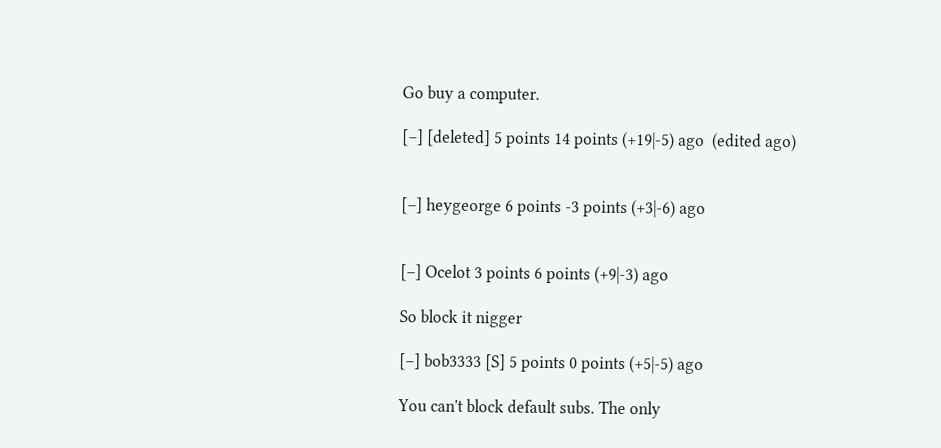Go buy a computer.

[–] [deleted] 5 points 14 points (+19|-5) ago  (edited ago)


[–] heygeorge 6 points -3 points (+3|-6) ago


[–] Ocelot 3 points 6 points (+9|-3) ago

So block it nigger

[–] bob3333 [S] 5 points 0 points (+5|-5) ago

You can't block default subs. The only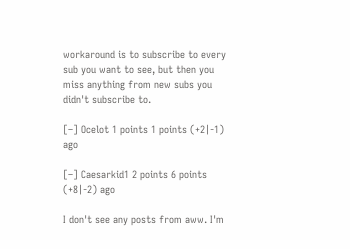workaround is to subscribe to every sub you want to see, but then you miss anything from new subs you didn't subscribe to.

[–] Ocelot 1 points 1 points (+2|-1) ago

[–] Caesarkid1 2 points 6 points (+8|-2) ago

I don't see any posts from aww. I'm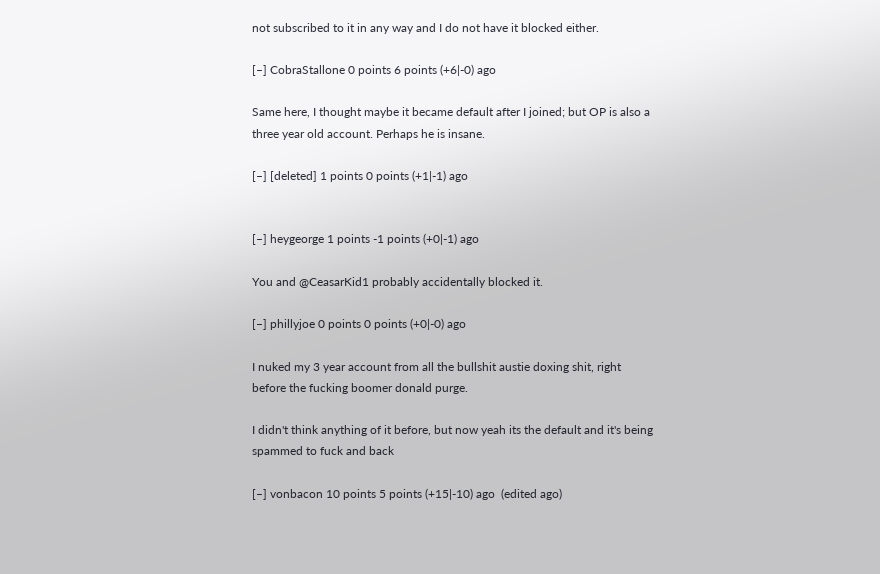not subscribed to it in any way and I do not have it blocked either.

[–] CobraStallone 0 points 6 points (+6|-0) ago

Same here, I thought maybe it became default after I joined; but OP is also a three year old account. Perhaps he is insane.

[–] [deleted] 1 points 0 points (+1|-1) ago


[–] heygeorge 1 points -1 points (+0|-1) ago

You and @CeasarKid1 probably accidentally blocked it.

[–] phillyjoe 0 points 0 points (+0|-0) ago

I nuked my 3 year account from all the bullshit austie doxing shit, right before the fucking boomer donald purge.

I didn't think anything of it before, but now yeah its the default and it's being spammed to fuck and back

[–] vonbacon 10 points 5 points (+15|-10) ago  (edited ago)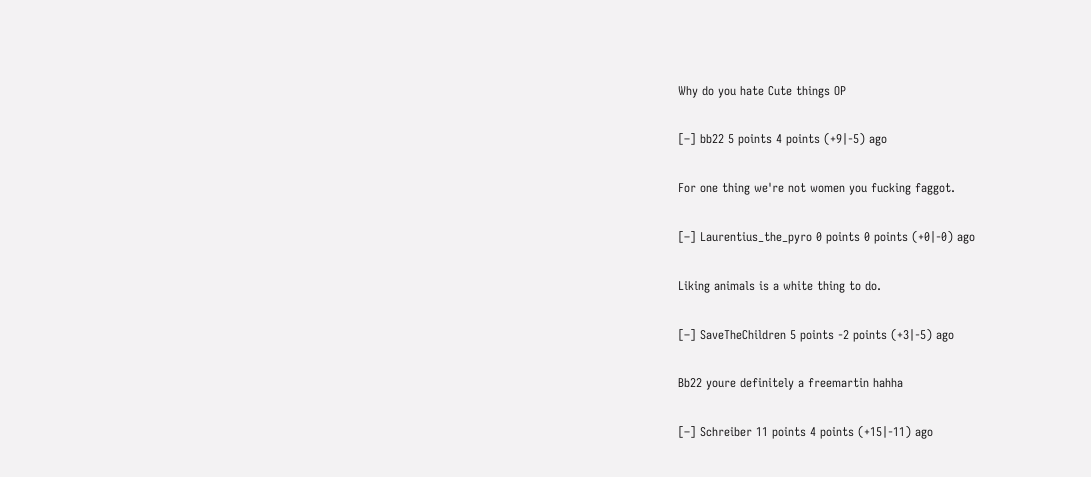Why do you hate Cute things OP

[–] bb22 5 points 4 points (+9|-5) ago

For one thing we're not women you fucking faggot.

[–] Laurentius_the_pyro 0 points 0 points (+0|-0) ago

Liking animals is a white thing to do.

[–] SaveTheChildren 5 points -2 points (+3|-5) ago

Bb22 youre definitely a freemartin hahha

[–] Schreiber 11 points 4 points (+15|-11) ago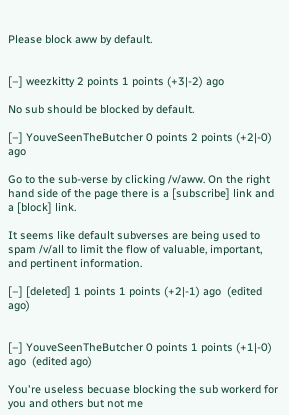Please block aww by default.


[–] weezkitty 2 points 1 points (+3|-2) ago

No sub should be blocked by default.

[–] YouveSeenTheButcher 0 points 2 points (+2|-0) ago

Go to the sub-verse by clicking /v/aww. On the right hand side of the page there is a [subscribe] link and a [block] link.

It seems like default subverses are being used to spam /v/all to limit the flow of valuable, important, and pertinent information.

[–] [deleted] 1 points 1 points (+2|-1) ago  (edited ago)


[–] YouveSeenTheButcher 0 points 1 points (+1|-0) ago  (edited ago)

You're useless becuase blocking the sub workerd for you and others but not me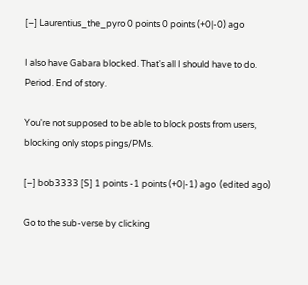[–] Laurentius_the_pyro 0 points 0 points (+0|-0) ago

I also have Gabara blocked. That's all I should have to do. Period. End of story.

You're not supposed to be able to block posts from users, blocking only stops pings/PMs.

[–] bob3333 [S] 1 points -1 points (+0|-1) ago  (edited ago)

Go to the sub-verse by clicking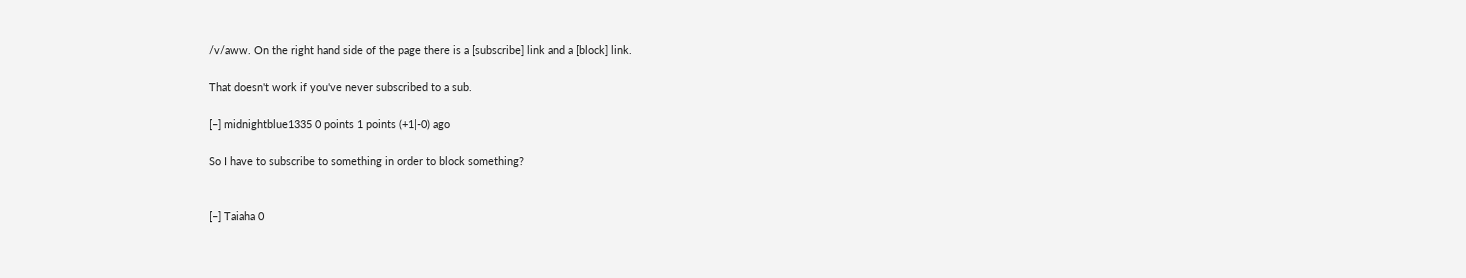/v/aww. On the right hand side of the page there is a [subscribe] link and a [block] link.

That doesn't work if you've never subscribed to a sub.

[–] midnightblue1335 0 points 1 points (+1|-0) ago

So I have to subscribe to something in order to block something?


[–] Taiaha 0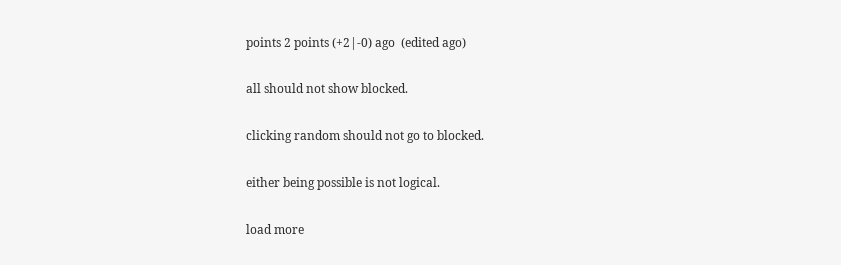points 2 points (+2|-0) ago  (edited ago)

all should not show blocked.

clicking random should not go to blocked.

either being possible is not logical.

load more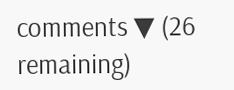comments ▼ (26 remaining)